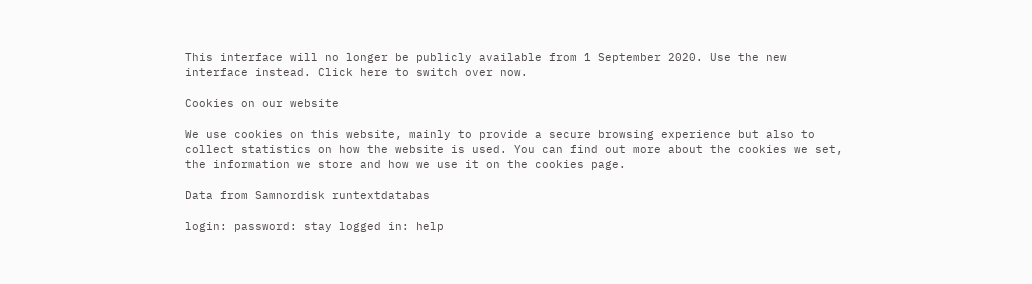This interface will no longer be publicly available from 1 September 2020. Use the new interface instead. Click here to switch over now.

Cookies on our website

We use cookies on this website, mainly to provide a secure browsing experience but also to collect statistics on how the website is used. You can find out more about the cookies we set, the information we store and how we use it on the cookies page.

Data from Samnordisk runtextdatabas

login: password: stay logged in: help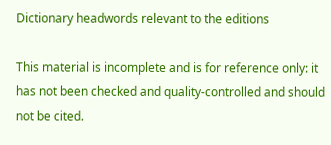Dictionary headwords relevant to the editions

This material is incomplete and is for reference only: it has not been checked and quality-controlled and should not be cited.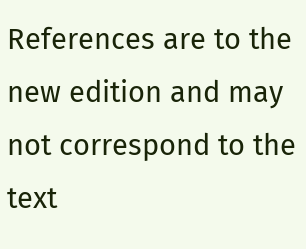References are to the new edition and may not correspond to the text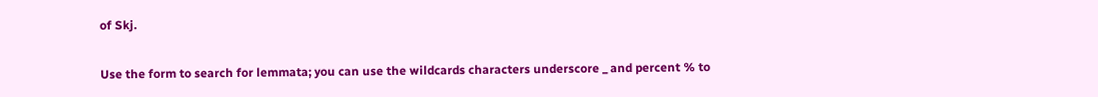of Skj.

Use the form to search for lemmata; you can use the wildcards characters underscore _ and percent % to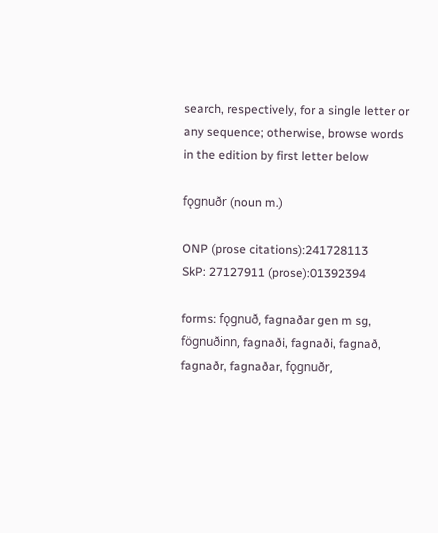search, respectively, for a single letter or any sequence; otherwise, browse words in the edition by first letter below

fǫgnuðr (noun m.)

ONP (prose citations):241728113
SkP: 27127911 (prose):01392394

forms: fǫgnuð, fagnaðar gen m sg, fögnuðinn, fagnaði, fagnaði, fagnað, fagnaðr, fagnaðar, fǫgnuðr,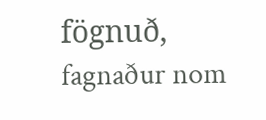fögnuð, fagnaður nom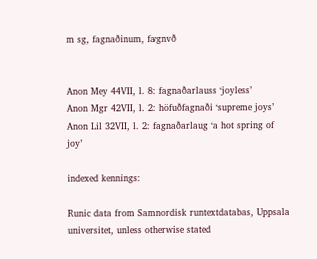m sg, fagnaðinum, fꜹgnvð


Anon Mey 44VII, l. 8: fagnaðarlauss ‘joyless’
Anon Mgr 42VII, l. 2: höfuðfagnaði ‘supreme joys’
Anon Lil 32VII, l. 2: fagnaðarlaug ‘a hot spring of joy’

indexed kennings:

Runic data from Samnordisk runtextdatabas, Uppsala universitet, unless otherwise stated